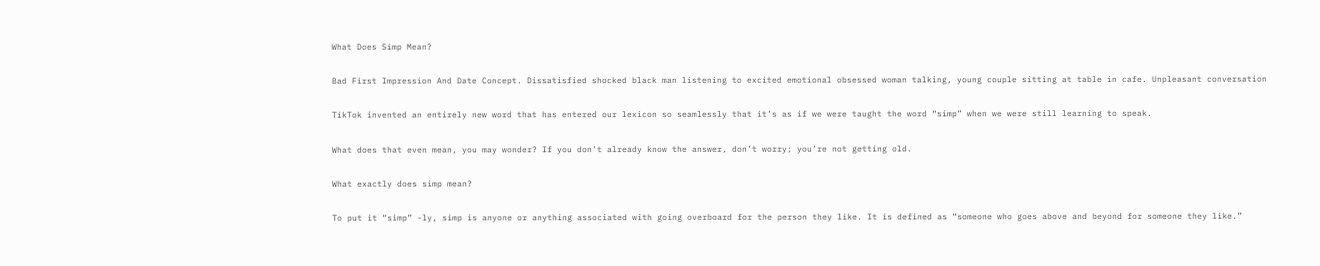What Does Simp Mean?

Bad First Impression And Date Concept. Dissatisfied shocked black man listening to excited emotional obsessed woman talking, young couple sitting at table in cafe. Unpleasant conversation

TikTok invented an entirely new word that has entered our lexicon so seamlessly that it’s as if we were taught the word “simp” when we were still learning to speak.

What does that even mean, you may wonder? If you don’t already know the answer, don’t worry; you’re not getting old.

What exactly does simp mean?

To put it “simp” -ly, simp is anyone or anything associated with going overboard for the person they like. It is defined as “someone who goes above and beyond for someone they like.”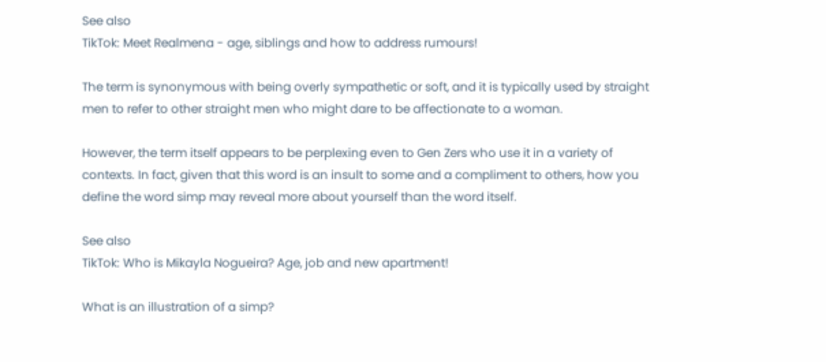See also
TikTok: Meet Realmena - age, siblings and how to address rumours!

The term is synonymous with being overly sympathetic or soft, and it is typically used by straight men to refer to other straight men who might dare to be affectionate to a woman.

However, the term itself appears to be perplexing even to Gen Zers who use it in a variety of contexts. In fact, given that this word is an insult to some and a compliment to others, how you define the word simp may reveal more about yourself than the word itself.

See also
TikTok: Who is Mikayla Nogueira? Age, job and new apartment!

What is an illustration of a simp?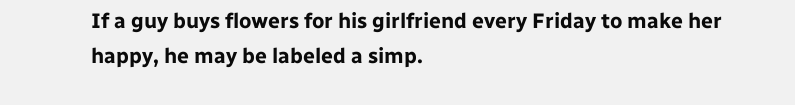If a guy buys flowers for his girlfriend every Friday to make her happy, he may be labeled a simp.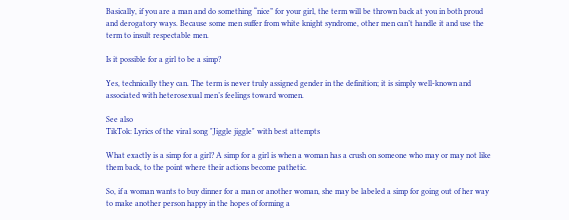Basically, if you are a man and do something “nice” for your girl, the term will be thrown back at you in both proud and derogatory ways. Because some men suffer from white knight syndrome, other men can’t handle it and use the term to insult respectable men.

Is it possible for a girl to be a simp?

Yes, technically they can. The term is never truly assigned gender in the definition; it is simply well-known and associated with heterosexual men’s feelings toward women.

See also
TikTok: Lyrics of the viral song "Jiggle jiggle" with best attempts

What exactly is a simp for a girl? A simp for a girl is when a woman has a crush on someone who may or may not like them back, to the point where their actions become pathetic.

So, if a woman wants to buy dinner for a man or another woman, she may be labeled a simp for going out of her way to make another person happy in the hopes of forming a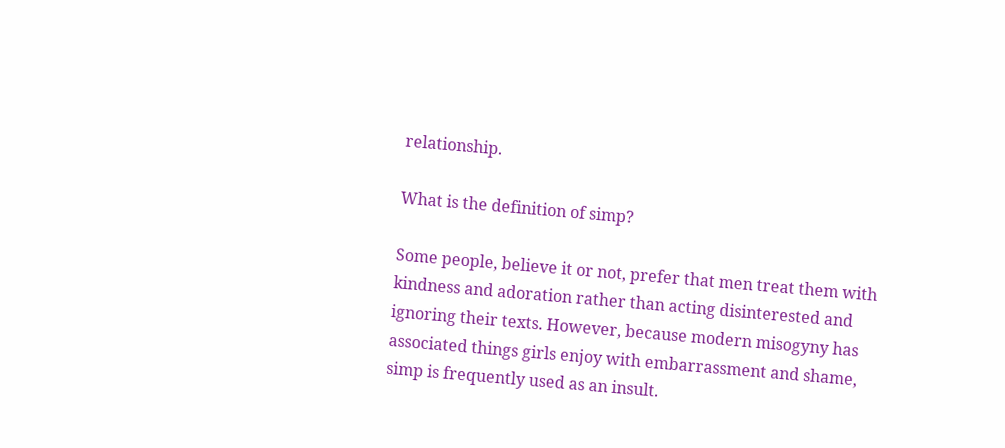relationship.

What is the definition of simp?

Some people, believe it or not, prefer that men treat them with kindness and adoration rather than acting disinterested and ignoring their texts. However, because modern misogyny has associated things girls enjoy with embarrassment and shame, simp is frequently used as an insult.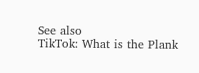See also
TikTok: What is the Plank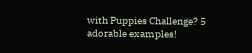with Puppies Challenge? 5 adorable examples!